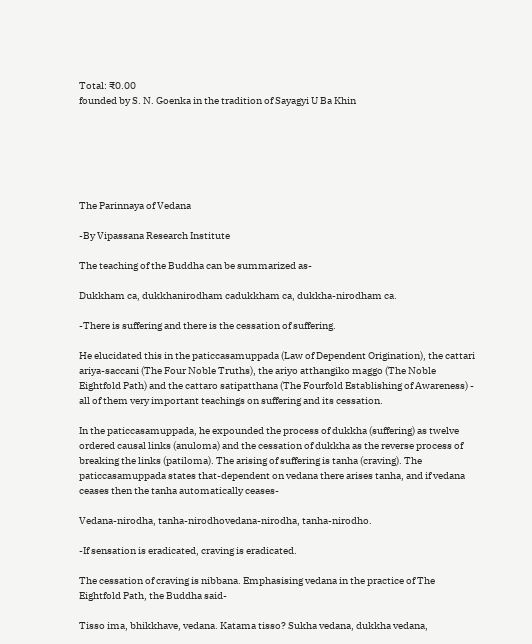Total: ₹0.00
founded by S. N. Goenka in the tradition of Sayagyi U Ba Khin






The Parinnaya of Vedana

-By Vipassana Research Institute

The teaching of the Buddha can be summarized as-

Dukkham ca, dukkhanirodham cadukkham ca, dukkha-nirodham ca.

-There is suffering and there is the cessation of suffering.

He elucidated this in the paticcasamuppada (Law of Dependent Origination), the cattari ariya-saccani (The Four Noble Truths), the ariyo atthangiko maggo (The Noble Eightfold Path) and the cattaro satipatthana (The Fourfold Establishing of Awareness) - all of them very important teachings on suffering and its cessation.

In the paticcasamuppada, he expounded the process of dukkha (suffering) as twelve ordered causal links (anuloma) and the cessation of dukkha as the reverse process of breaking the links (patiloma). The arising of suffering is tanha (craving). The paticcasamuppada states that-dependent on vedana there arises tanha, and if vedana ceases then the tanha automatically ceases-

Vedana-nirodha, tanha-nirodhovedana-nirodha, tanha-nirodho.

-If sensation is eradicated, craving is eradicated.

The cessation of craving is nibbana. Emphasising vedana in the practice of The Eightfold Path, the Buddha said-

Tisso ima, bhikkhave, vedana. Katama tisso? Sukha vedana, dukkha vedana,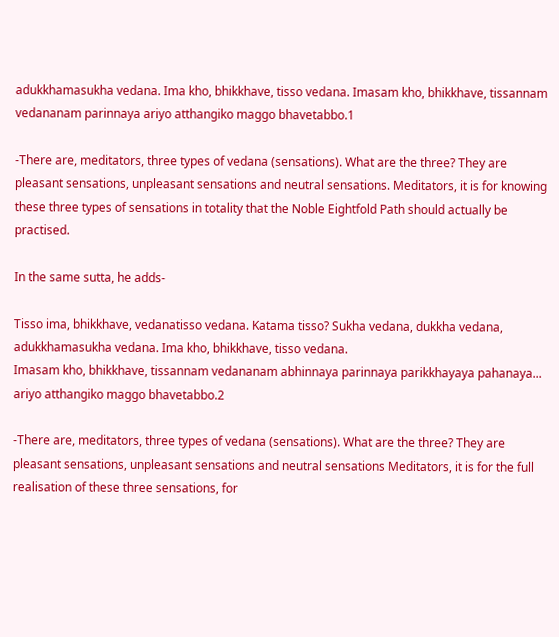adukkhamasukha vedana. Ima kho, bhikkhave, tisso vedana. Imasam kho, bhikkhave, tissannam vedananam parinnaya ariyo atthangiko maggo bhavetabbo.1

-There are, meditators, three types of vedana (sensations). What are the three? They are pleasant sensations, unpleasant sensations and neutral sensations. Meditators, it is for knowing these three types of sensations in totality that the Noble Eightfold Path should actually be practised.

In the same sutta, he adds-

Tisso ima, bhikkhave, vedanatisso vedana. Katama tisso? Sukha vedana, dukkha vedana, adukkhamasukha vedana. Ima kho, bhikkhave, tisso vedana.
Imasam kho, bhikkhave, tissannam vedananam abhinnaya parinnaya parikkhayaya pahanaya... ariyo atthangiko maggo bhavetabbo.2

-There are, meditators, three types of vedana (sensations). What are the three? They are pleasant sensations, unpleasant sensations and neutral sensations Meditators, it is for the full realisation of these three sensations, for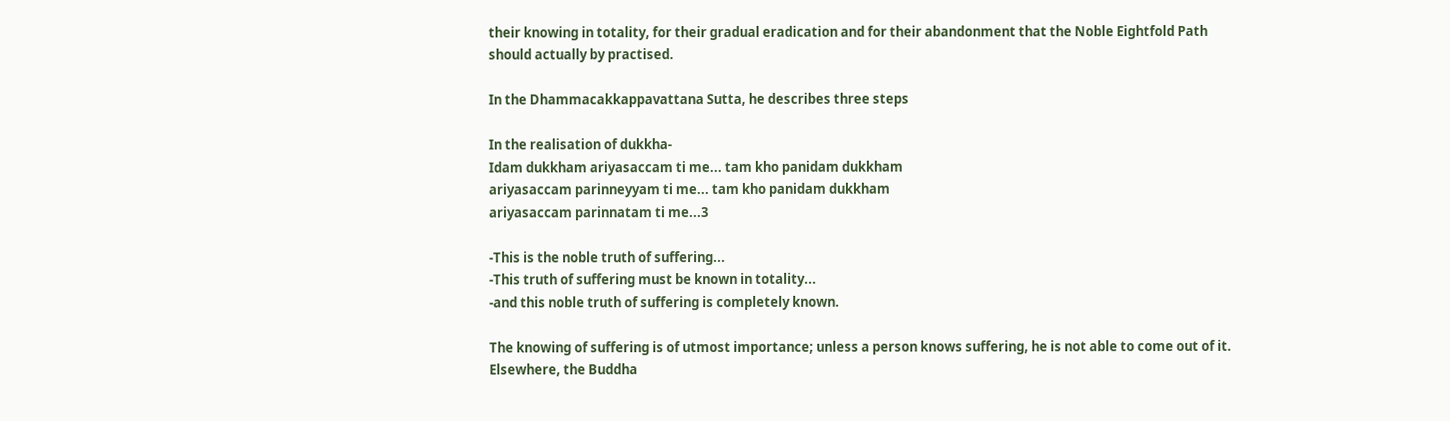their knowing in totality, for their gradual eradication and for their abandonment that the Noble Eightfold Path should actually by practised.

In the Dhammacakkappavattana Sutta, he describes three steps

In the realisation of dukkha-
Idam dukkham ariyasaccam ti me... tam kho panidam dukkham
ariyasaccam parinneyyam ti me... tam kho panidam dukkham
ariyasaccam parinnatam ti me...3

-This is the noble truth of suffering...
-This truth of suffering must be known in totality...
-and this noble truth of suffering is completely known.

The knowing of suffering is of utmost importance; unless a person knows suffering, he is not able to come out of it. Elsewhere, the Buddha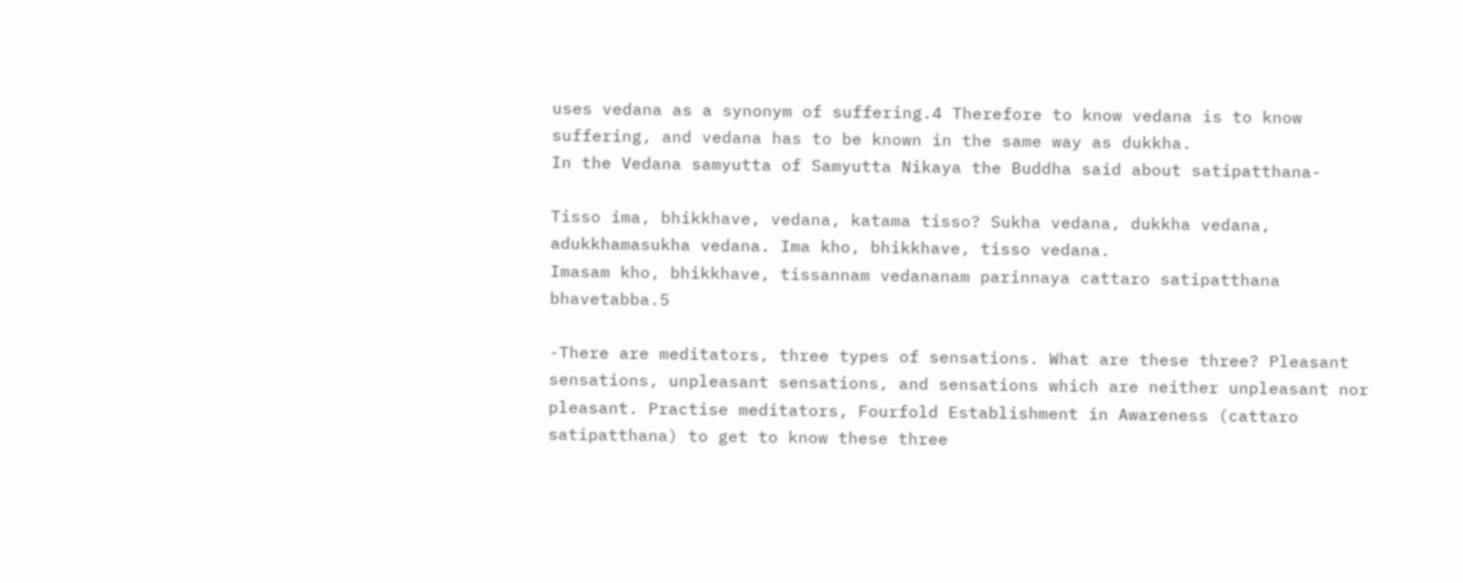uses vedana as a synonym of suffering.4 Therefore to know vedana is to know suffering, and vedana has to be known in the same way as dukkha.
In the Vedana samyutta of Samyutta Nikaya the Buddha said about satipatthana-

Tisso ima, bhikkhave, vedana, katama tisso? Sukha vedana, dukkha vedana, adukkhamasukha vedana. Ima kho, bhikkhave, tisso vedana.
Imasam kho, bhikkhave, tissannam vedananam parinnaya cattaro satipatthana bhavetabba.5

-There are meditators, three types of sensations. What are these three? Pleasant sensations, unpleasant sensations, and sensations which are neither unpleasant nor pleasant. Practise meditators, Fourfold Establishment in Awareness (cattaro satipatthana) to get to know these three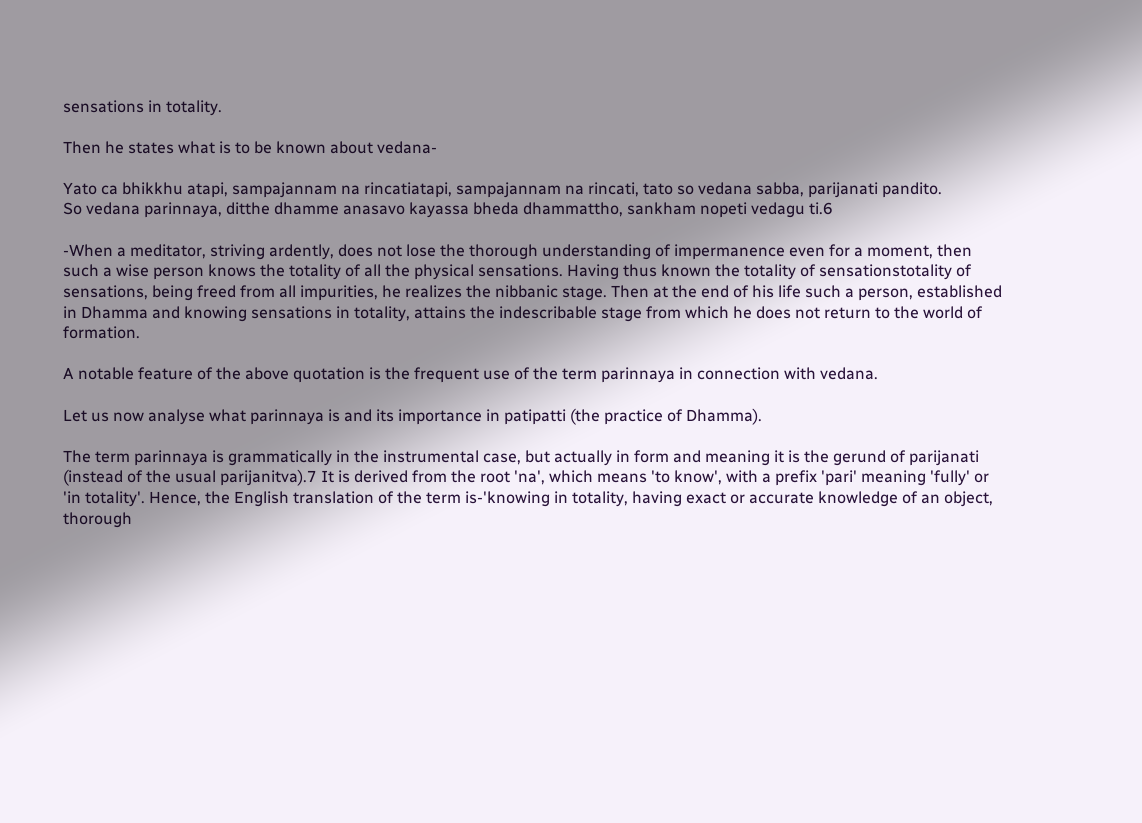sensations in totality.

Then he states what is to be known about vedana-

Yato ca bhikkhu atapi, sampajannam na rincatiatapi, sampajannam na rincati, tato so vedana sabba, parijanati pandito.
So vedana parinnaya, ditthe dhamme anasavo kayassa bheda dhammattho, sankham nopeti vedagu ti.6

-When a meditator, striving ardently, does not lose the thorough understanding of impermanence even for a moment, then such a wise person knows the totality of all the physical sensations. Having thus known the totality of sensationstotality of sensations, being freed from all impurities, he realizes the nibbanic stage. Then at the end of his life such a person, established in Dhamma and knowing sensations in totality, attains the indescribable stage from which he does not return to the world of formation.

A notable feature of the above quotation is the frequent use of the term parinnaya in connection with vedana.

Let us now analyse what parinnaya is and its importance in patipatti (the practice of Dhamma).

The term parinnaya is grammatically in the instrumental case, but actually in form and meaning it is the gerund of parijanati (instead of the usual parijanitva).7 It is derived from the root 'na', which means 'to know', with a prefix 'pari' meaning 'fully' or 'in totality'. Hence, the English translation of the term is-'knowing in totality, having exact or accurate knowledge of an object, thorough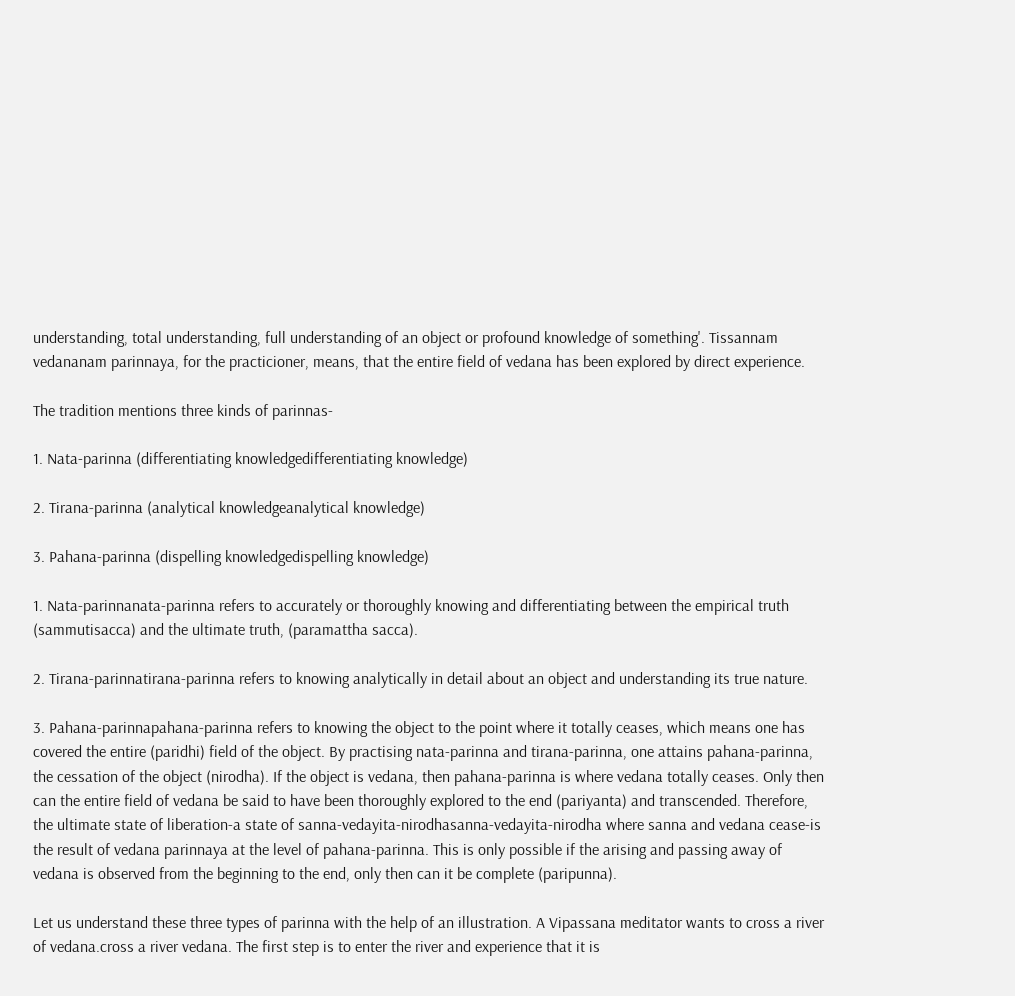understanding, total understanding, full understanding of an object or profound knowledge of something'. Tissannam vedananam parinnaya, for the practicioner, means, that the entire field of vedana has been explored by direct experience.

The tradition mentions three kinds of parinnas-

1. Nata-parinna (differentiating knowledgedifferentiating knowledge)

2. Tirana-parinna (analytical knowledgeanalytical knowledge)

3. Pahana-parinna (dispelling knowledgedispelling knowledge)

1. Nata-parinnanata-parinna refers to accurately or thoroughly knowing and differentiating between the empirical truth (sammutisacca) and the ultimate truth, (paramattha sacca).

2. Tirana-parinnatirana-parinna refers to knowing analytically in detail about an object and understanding its true nature.

3. Pahana-parinnapahana-parinna refers to knowing the object to the point where it totally ceases, which means one has covered the entire (paridhi) field of the object. By practising nata-parinna and tirana-parinna, one attains pahana-parinna, the cessation of the object (nirodha). If the object is vedana, then pahana-parinna is where vedana totally ceases. Only then can the entire field of vedana be said to have been thoroughly explored to the end (pariyanta) and transcended. Therefore, the ultimate state of liberation-a state of sanna-vedayita-nirodhasanna-vedayita-nirodha where sanna and vedana cease-is the result of vedana parinnaya at the level of pahana-parinna. This is only possible if the arising and passing away of vedana is observed from the beginning to the end, only then can it be complete (paripunna).

Let us understand these three types of parinna with the help of an illustration. A Vipassana meditator wants to cross a river of vedana.cross a river vedana. The first step is to enter the river and experience that it is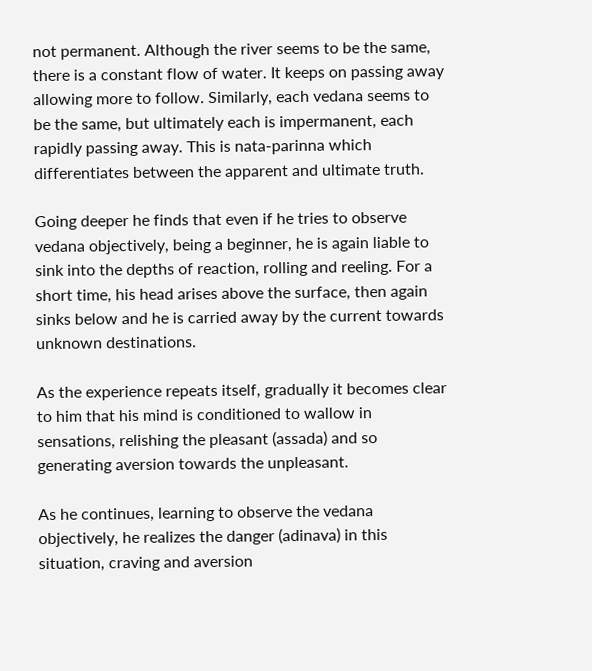not permanent. Although the river seems to be the same, there is a constant flow of water. It keeps on passing away allowing more to follow. Similarly, each vedana seems to be the same, but ultimately each is impermanent, each rapidly passing away. This is nata-parinna which differentiates between the apparent and ultimate truth.

Going deeper he finds that even if he tries to observe vedana objectively, being a beginner, he is again liable to sink into the depths of reaction, rolling and reeling. For a short time, his head arises above the surface, then again sinks below and he is carried away by the current towards unknown destinations.

As the experience repeats itself, gradually it becomes clear to him that his mind is conditioned to wallow in sensations, relishing the pleasant (assada) and so generating aversion towards the unpleasant.

As he continues, learning to observe the vedana objectively, he realizes the danger (adinava) in this situation, craving and aversion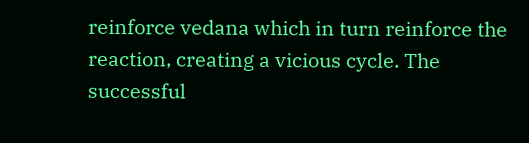reinforce vedana which in turn reinforce the reaction, creating a vicious cycle. The successful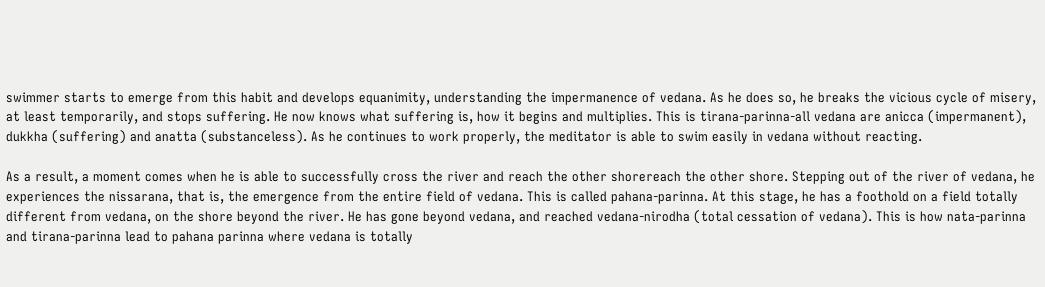swimmer starts to emerge from this habit and develops equanimity, understanding the impermanence of vedana. As he does so, he breaks the vicious cycle of misery, at least temporarily, and stops suffering. He now knows what suffering is, how it begins and multiplies. This is tirana-parinna-all vedana are anicca (impermanent), dukkha (suffering) and anatta (substanceless). As he continues to work properly, the meditator is able to swim easily in vedana without reacting.

As a result, a moment comes when he is able to successfully cross the river and reach the other shorereach the other shore. Stepping out of the river of vedana, he experiences the nissarana, that is, the emergence from the entire field of vedana. This is called pahana-parinna. At this stage, he has a foothold on a field totally different from vedana, on the shore beyond the river. He has gone beyond vedana, and reached vedana-nirodha (total cessation of vedana). This is how nata-parinna and tirana-parinna lead to pahana parinna where vedana is totally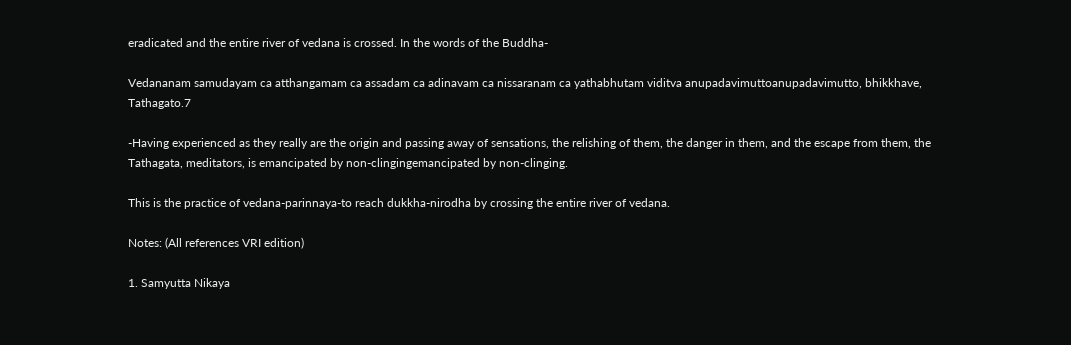eradicated and the entire river of vedana is crossed. In the words of the Buddha-

Vedananam samudayam ca atthangamam ca assadam ca adinavam ca nissaranam ca yathabhutam viditva anupadavimuttoanupadavimutto, bhikkhave, Tathagato.7

-Having experienced as they really are the origin and passing away of sensations, the relishing of them, the danger in them, and the escape from them, the Tathagata, meditators, is emancipated by non-clingingemancipated by non-clinging.

This is the practice of vedana-parinnaya-to reach dukkha-nirodha by crossing the entire river of vedana.

Notes: (All references VRI edition)

1. Samyutta Nikaya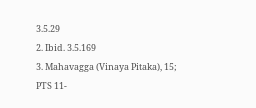3.5.29
2. Ibid. 3.5.169
3. Mahavagga (Vinaya Pitaka), 15; PTS 11-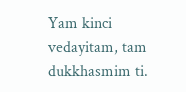Yam kinci vedayitam, tam dukkhasmim ti.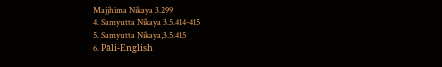Majjhima Nikaya 3.299
4. Samyutta Nikaya 3.5.414-415
5. Samyutta Nikaya,3.5.415
6. Pāli-English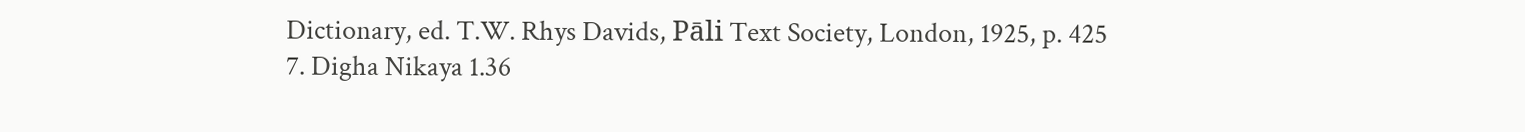Dictionary, ed. T.W. Rhys Davids, Pāli Text Society, London, 1925, p. 425
7. Digha Nikaya 1.36